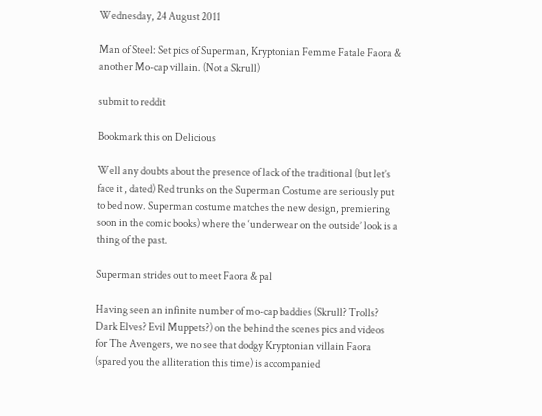Wednesday, 24 August 2011

Man of Steel: Set pics of Superman, Kryptonian Femme Fatale Faora & another Mo-cap villain. (Not a Skrull)

submit to reddit

Bookmark this on Delicious

Well any doubts about the presence of lack of the traditional (but let’s face it , dated) Red trunks on the Superman Costume are seriously put to bed now. Superman costume matches the new design, premiering soon in the comic books) where the ‘underwear on the outside’ look is a thing of the past.

Superman strides out to meet Faora & pal

Having seen an infinite number of mo-cap baddies (Skrull? Trolls? Dark Elves? Evil Muppets?) on the behind the scenes pics and videos for The Avengers, we no see that dodgy Kryptonian villain Faora (spared you the alliteration this time) is accompanied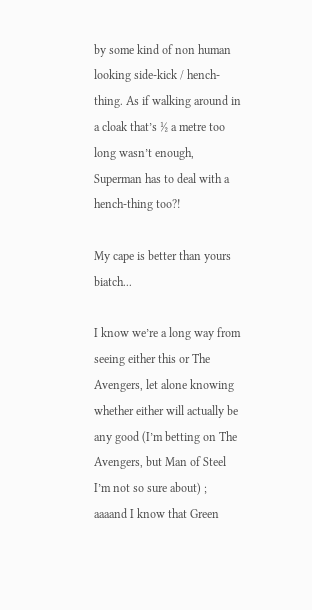by some kind of non human looking side-kick / hench-thing. As if walking around in a cloak that’s ½ a metre too long wasn’t enough, Superman has to deal with a hench-thing too?!

My cape is better than yours biatch...

I know we’re a long way from seeing either this or The Avengers, let alone knowing whether either will actually be any good (I’m betting on The Avengers, but Man of Steel I’m not so sure about) ; aaaand I know that Green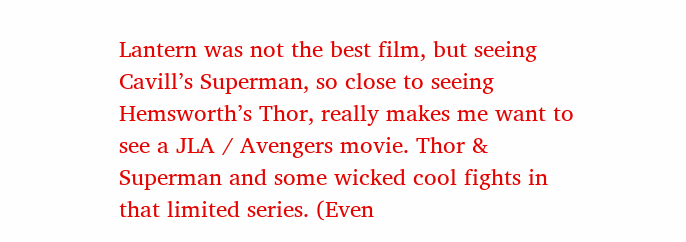Lantern was not the best film, but seeing Cavill’s Superman, so close to seeing Hemsworth’s Thor, really makes me want to see a JLA / Avengers movie. Thor & Superman and some wicked cool fights in that limited series. (Even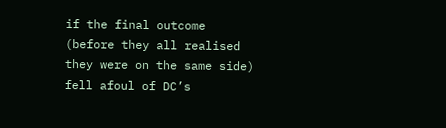if the final outcome (before they all realised they were on the same side) fell afoul of DC’s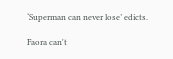‘Superman can never lose’ edicts.

Faora can't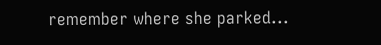remember where she parked...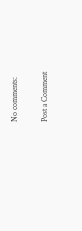No comments:

Post a Comment